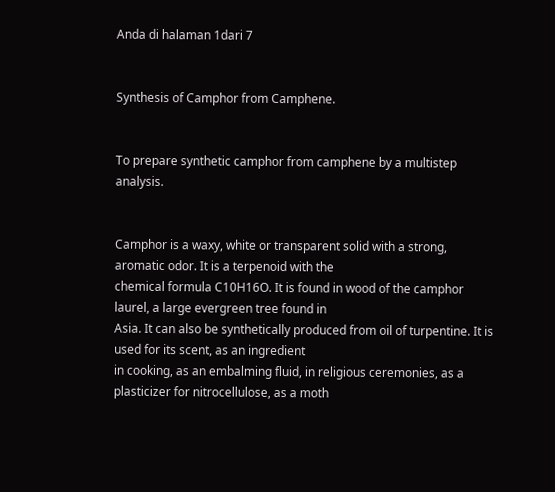Anda di halaman 1dari 7


Synthesis of Camphor from Camphene.


To prepare synthetic camphor from camphene by a multistep analysis.


Camphor is a waxy, white or transparent solid with a strong, aromatic odor. It is a terpenoid with the
chemical formula C10H16O. It is found in wood of the camphor laurel, a large evergreen tree found in
Asia. It can also be synthetically produced from oil of turpentine. It is used for its scent, as an ingredient
in cooking, as an embalming fluid, in religious ceremonies, as a plasticizer for nitrocellulose, as a moth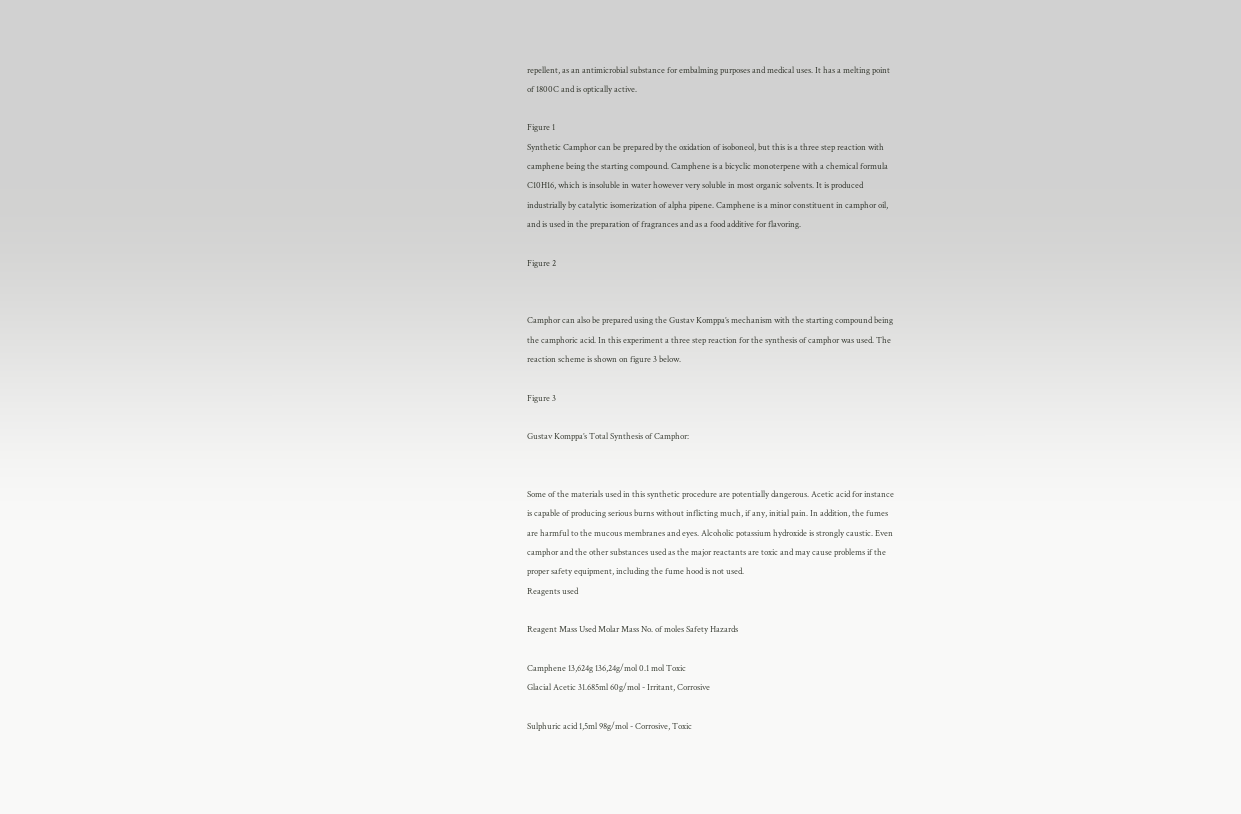repellent, as an antimicrobial substance for embalming purposes and medical uses. It has a melting point
of 1800C and is optically active.

Figure 1
Synthetic Camphor can be prepared by the oxidation of isoboneol, but this is a three step reaction with
camphene being the starting compound. Camphene is a bicyclic monoterpene with a chemical formula
C10H16, which is insoluble in water however very soluble in most organic solvents. It is produced
industrially by catalytic isomerization of alpha pipene. Camphene is a minor constituent in camphor oil,
and is used in the preparation of fragrances and as a food additive for flavoring.

Figure 2


Camphor can also be prepared using the Gustav Komppa’s mechanism with the starting compound being
the camphoric acid. In this experiment a three step reaction for the synthesis of camphor was used. The
reaction scheme is shown on figure 3 below.

Figure 3

Gustav Komppa’s Total Synthesis of Camphor:


Some of the materials used in this synthetic procedure are potentially dangerous. Acetic acid for instance
is capable of producing serious burns without inflicting much, if any, initial pain. In addition, the fumes
are harmful to the mucous membranes and eyes. Alcoholic potassium hydroxide is strongly caustic. Even
camphor and the other substances used as the major reactants are toxic and may cause problems if the
proper safety equipment, including the fume hood is not used.
Reagents used

Reagent Mass Used Molar Mass No. of moles Safety Hazards

Camphene 13,624g 136,24g/mol 0.1 mol Toxic
Glacial Acetic 31.685ml 60g/mol - Irritant, Corrosive

Sulphuric acid 1,5ml 98g/mol - Corrosive, Toxic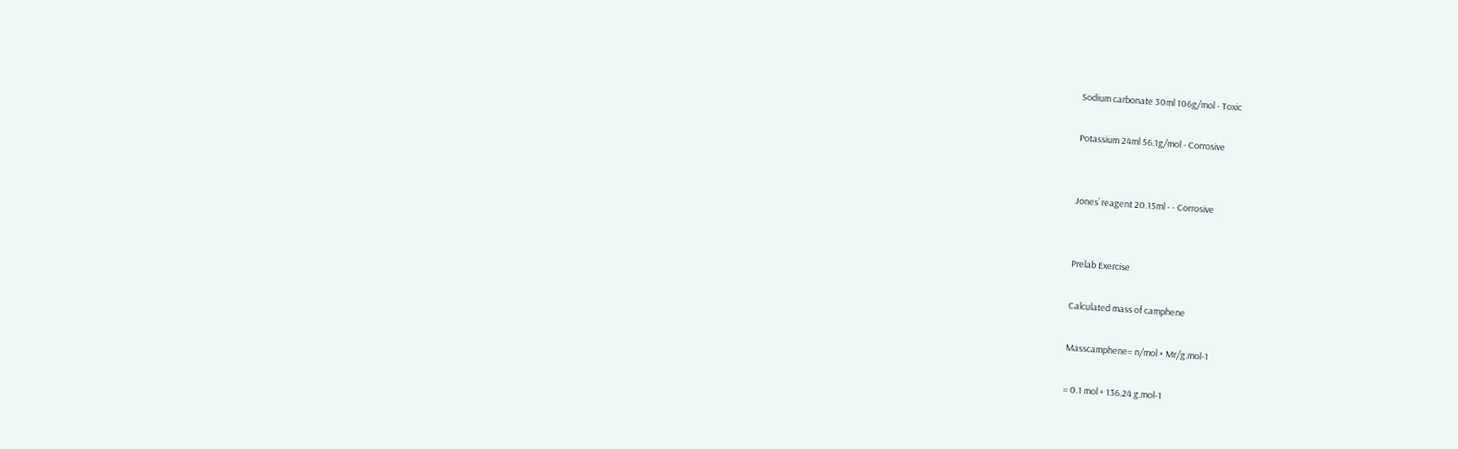Sodium carbonate 30ml 106g/mol - Toxic

Potassium 24ml 56.1g/mol - Corrosive


Jones’ reagent 20.15ml - - Corrosive


Prelab Exercise

Calculated mass of camphene

Masscamphene= n/mol × Mr/g.mol-1

= 0.1 mol × 136.24 g.mol-1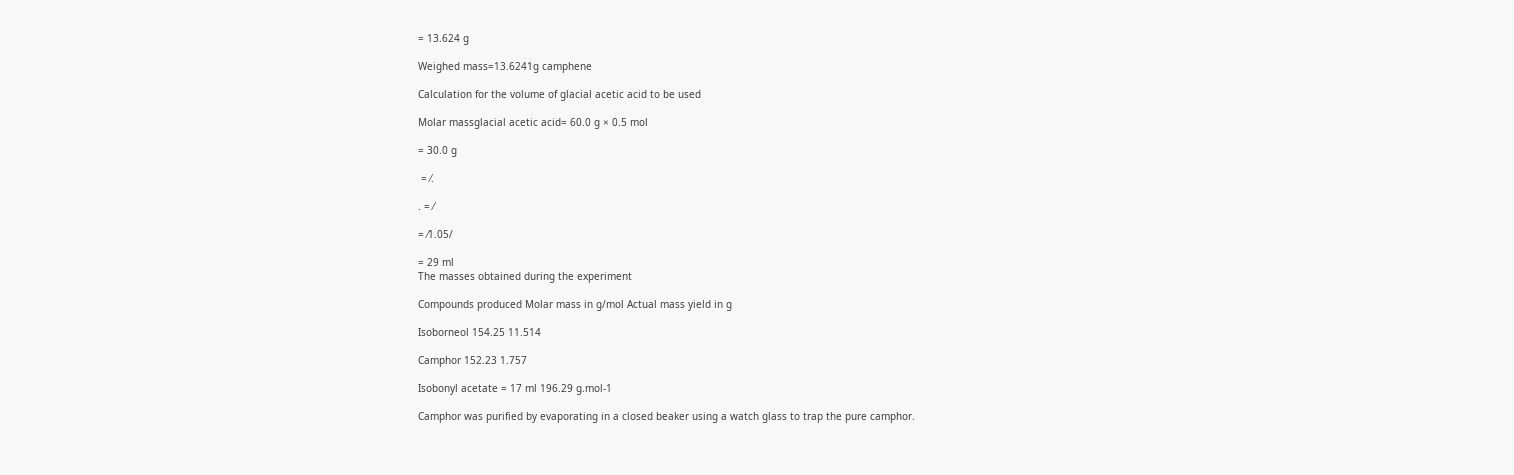= 13.624 g

Weighed mass=13.6241g camphene

Calculation for the volume of glacial acetic acid to be used

Molar massglacial acetic acid= 60.0 g × 0.5 mol

= 30.0 g

 = ⁄.

. = ⁄

= ⁄1.05/

= 29 ml
The masses obtained during the experiment

Compounds produced Molar mass in g/mol Actual mass yield in g

Isoborneol 154.25 11.514

Camphor 152.23 1.757

Isobonyl acetate = 17 ml 196.29 g.mol-1

Camphor was purified by evaporating in a closed beaker using a watch glass to trap the pure camphor.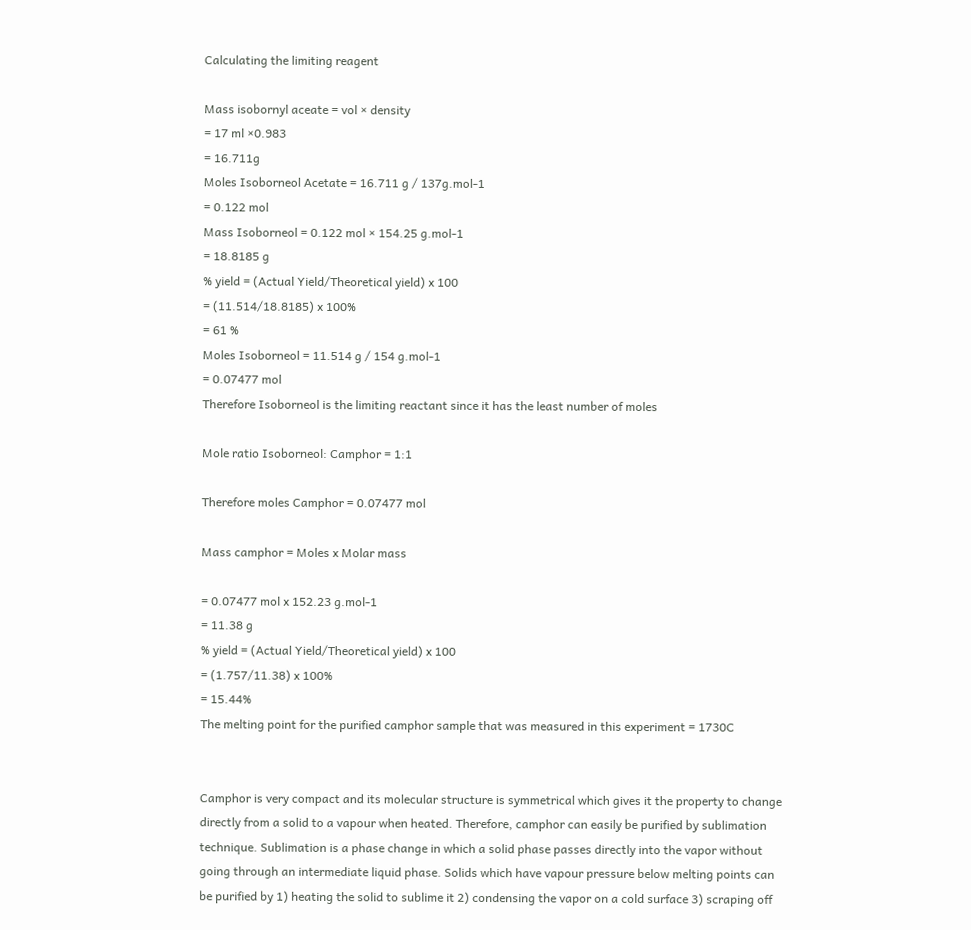Calculating the limiting reagent

Mass isobornyl aceate = vol × density
= 17 ml ×0.983
= 16.711g
Moles Isoborneol Acetate = 16.711 g / 137g.mol-1
= 0.122 mol
Mass Isoborneol = 0.122 mol × 154.25 g.mol-1
= 18.8185 g
% yield = (Actual Yield/Theoretical yield) x 100
= (11.514/18.8185) x 100%
= 61 %
Moles Isoborneol = 11.514 g / 154 g.mol-1
= 0.07477 mol
Therefore Isoborneol is the limiting reactant since it has the least number of moles

Mole ratio Isoborneol: Camphor = 1:1

Therefore moles Camphor = 0.07477 mol

Mass camphor = Moles x Molar mass

= 0.07477 mol x 152.23 g.mol-1
= 11.38 g
% yield = (Actual Yield/Theoretical yield) x 100
= (1.757/11.38) x 100%
= 15.44%
The melting point for the purified camphor sample that was measured in this experiment = 1730C


Camphor is very compact and its molecular structure is symmetrical which gives it the property to change
directly from a solid to a vapour when heated. Therefore, camphor can easily be purified by sublimation
technique. Sublimation is a phase change in which a solid phase passes directly into the vapor without
going through an intermediate liquid phase. Solids which have vapour pressure below melting points can
be purified by 1) heating the solid to sublime it 2) condensing the vapor on a cold surface 3) scraping off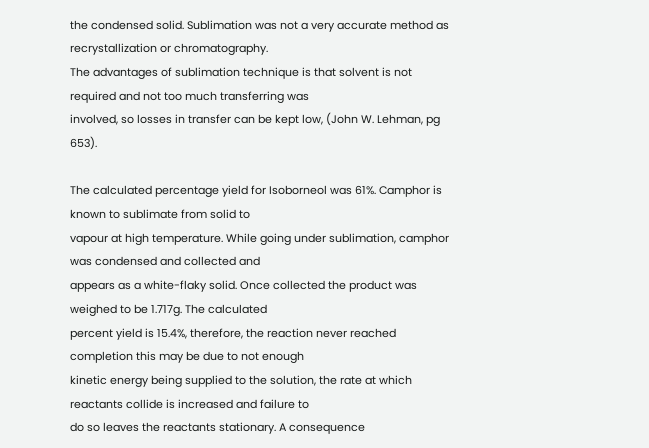the condensed solid. Sublimation was not a very accurate method as recrystallization or chromatography.
The advantages of sublimation technique is that solvent is not required and not too much transferring was
involved, so losses in transfer can be kept low, (John W. Lehman, pg 653).

The calculated percentage yield for Isoborneol was 61%. Camphor is known to sublimate from solid to
vapour at high temperature. While going under sublimation, camphor was condensed and collected and
appears as a white-flaky solid. Once collected the product was weighed to be 1.717g. The calculated
percent yield is 15.4%, therefore, the reaction never reached completion this may be due to not enough
kinetic energy being supplied to the solution, the rate at which reactants collide is increased and failure to
do so leaves the reactants stationary. A consequence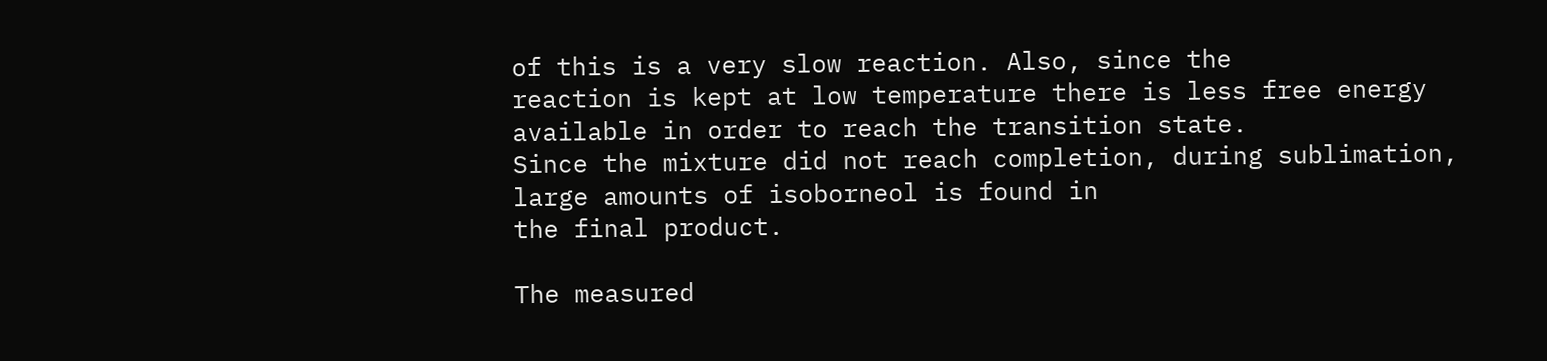of this is a very slow reaction. Also, since the
reaction is kept at low temperature there is less free energy available in order to reach the transition state.
Since the mixture did not reach completion, during sublimation, large amounts of isoborneol is found in
the final product.

The measured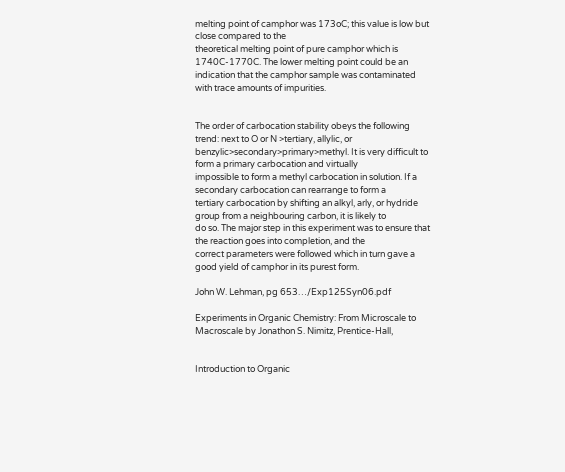melting point of camphor was 173oC; this value is low but close compared to the
theoretical melting point of pure camphor which is 1740C-1770C. The lower melting point could be an
indication that the camphor sample was contaminated with trace amounts of impurities.


The order of carbocation stability obeys the following trend: next to O or N >tertiary, allylic, or
benzylic>secondary>primary>methyl. It is very difficult to form a primary carbocation and virtually
impossible to form a methyl carbocation in solution. If a secondary carbocation can rearrange to form a
tertiary carbocation by shifting an alkyl, arly, or hydride group from a neighbouring carbon, it is likely to
do so. The major step in this experiment was to ensure that the reaction goes into completion, and the
correct parameters were followed which in turn gave a good yield of camphor in its purest form.

John W. Lehman, pg 653…/Exp125Syn06.pdf

Experiments in Organic Chemistry: From Microscale to Macroscale by Jonathon S. Nimitz, Prentice-Hall,


Introduction to Organic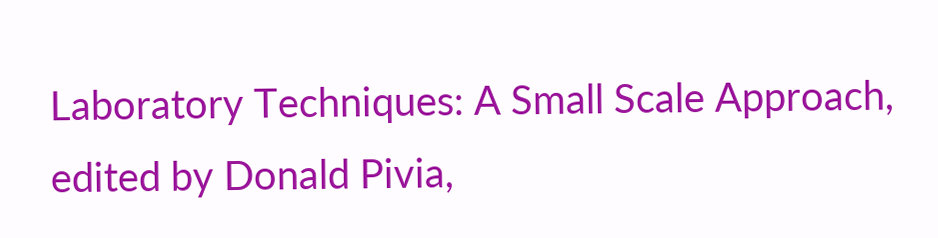Laboratory Techniques: A Small Scale Approach, edited by Donald Pivia,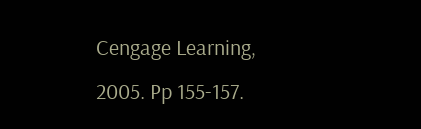Cengage Learning, 2005. Pp 155-157.